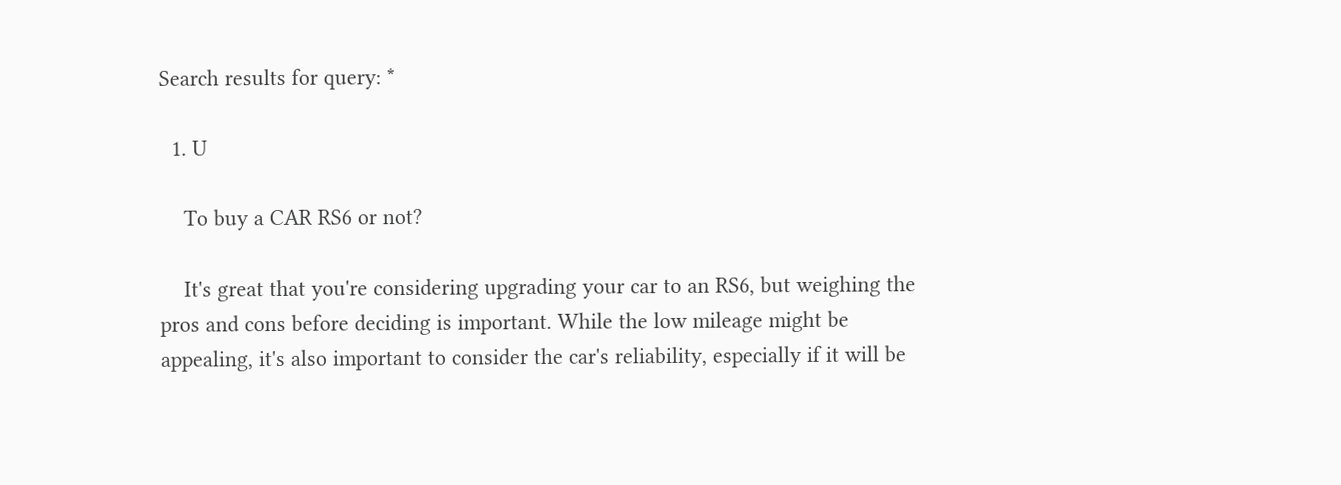Search results for query: *

  1. U

    To buy a CAR RS6 or not?

    It's great that you're considering upgrading your car to an RS6, but weighing the pros and cons before deciding is important. While the low mileage might be appealing, it's also important to consider the car's reliability, especially if it will be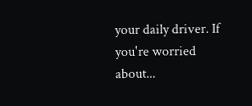your daily driver. If you're worried about...